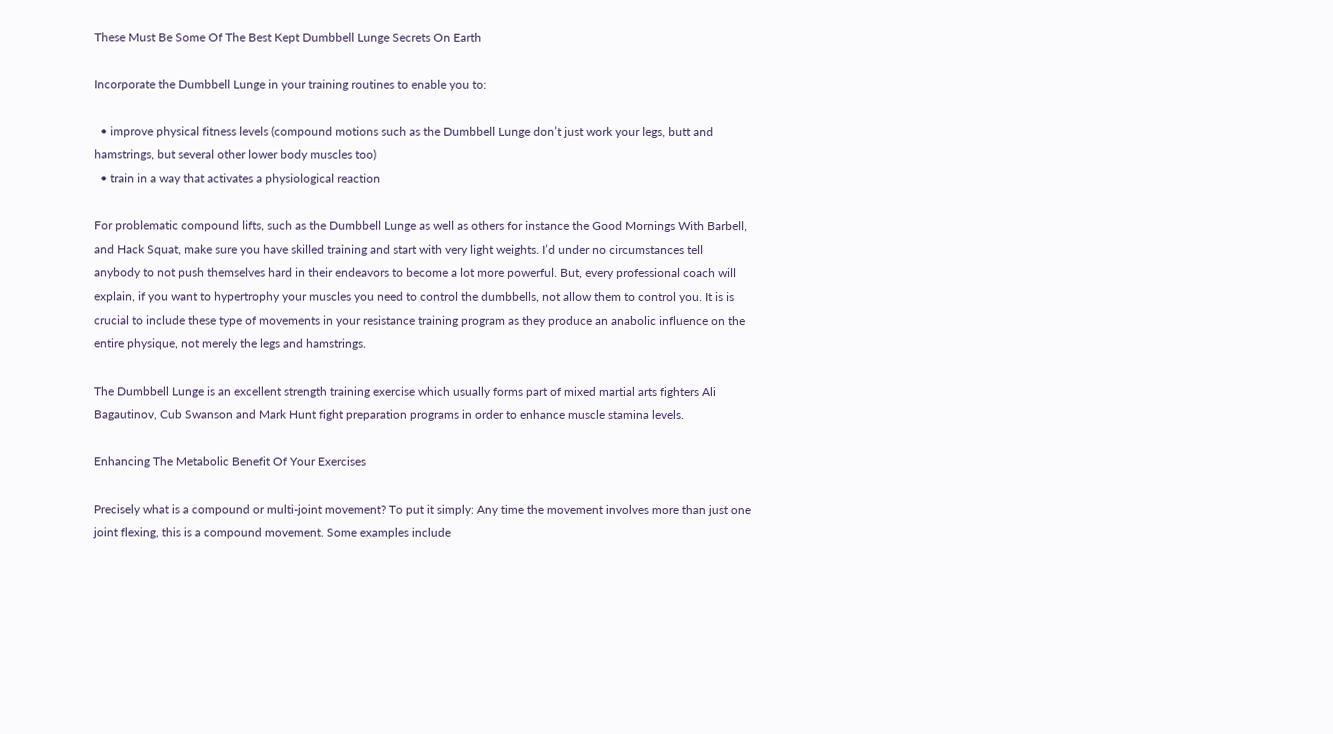These Must Be Some Of The Best Kept Dumbbell Lunge Secrets On Earth

Incorporate the Dumbbell Lunge in your training routines to enable you to:

  • improve physical fitness levels (compound motions such as the Dumbbell Lunge don’t just work your legs, butt and hamstrings, but several other lower body muscles too)
  • train in a way that activates a physiological reaction

For problematic compound lifts, such as the Dumbbell Lunge as well as others for instance the Good Mornings With Barbell, and Hack Squat, make sure you have skilled training and start with very light weights. I’d under no circumstances tell anybody to not push themselves hard in their endeavors to become a lot more powerful. But, every professional coach will explain, if you want to hypertrophy your muscles you need to control the dumbbells, not allow them to control you. It is is crucial to include these type of movements in your resistance training program as they produce an anabolic influence on the entire physique, not merely the legs and hamstrings.

The Dumbbell Lunge is an excellent strength training exercise which usually forms part of mixed martial arts fighters Ali Bagautinov, Cub Swanson and Mark Hunt fight preparation programs in order to enhance muscle stamina levels.

Enhancing The Metabolic Benefit Of Your Exercises

Precisely what is a compound or multi-joint movement? To put it simply: Any time the movement involves more than just one joint flexing, this is a compound movement. Some examples include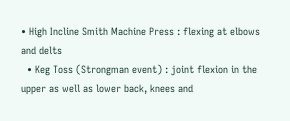• High Incline Smith Machine Press : flexing at elbows and delts
  • Keg Toss (Strongman event) : joint flexion in the upper as well as lower back, knees and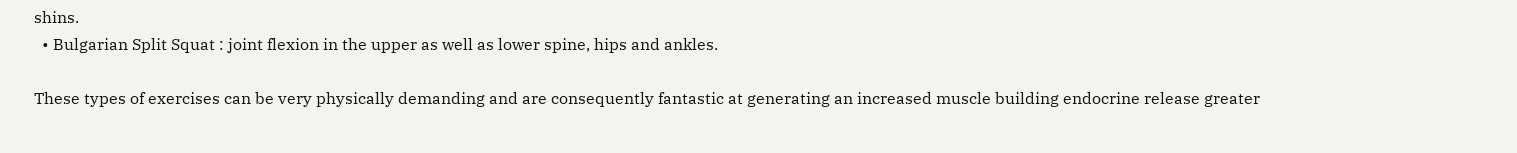shins.
  • Bulgarian Split Squat : joint flexion in the upper as well as lower spine, hips and ankles.

These types of exercises can be very physically demanding and are consequently fantastic at generating an increased muscle building endocrine release greater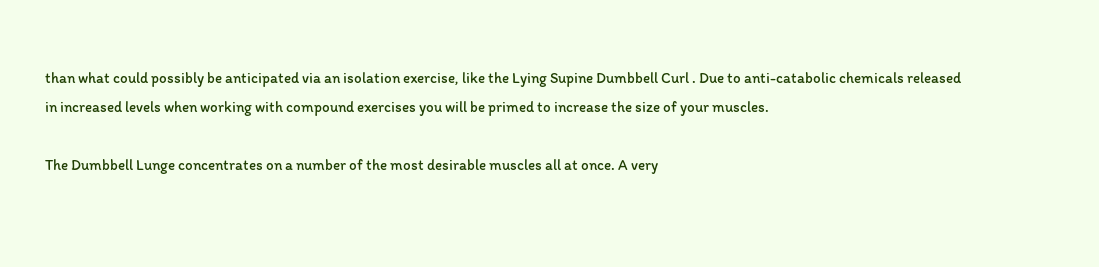than what could possibly be anticipated via an isolation exercise, like the Lying Supine Dumbbell Curl . Due to anti-catabolic chemicals released in increased levels when working with compound exercises you will be primed to increase the size of your muscles.

The Dumbbell Lunge concentrates on a number of the most desirable muscles all at once. A very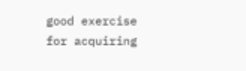good exercise for acquiring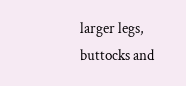larger legs, buttocks and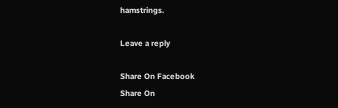hamstrings.

Leave a reply

Share On Facebook
Share On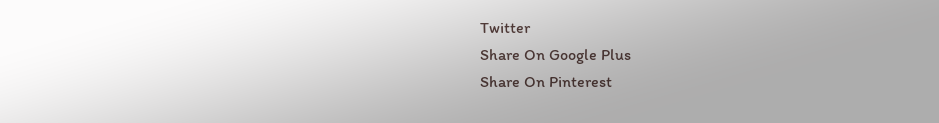Twitter
Share On Google Plus
Share On Pinterest